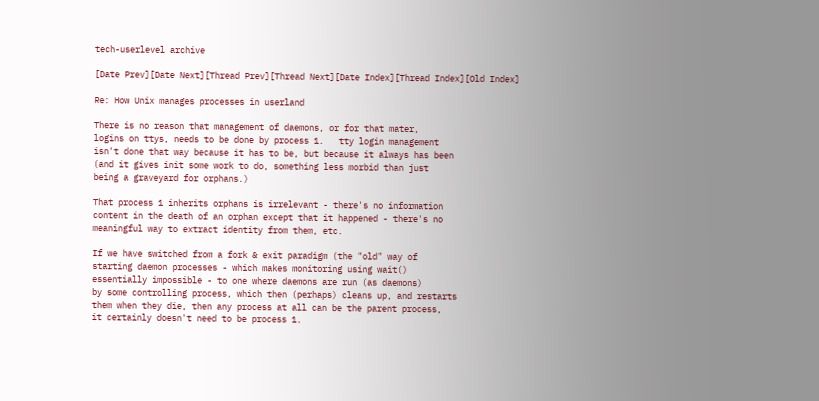tech-userlevel archive

[Date Prev][Date Next][Thread Prev][Thread Next][Date Index][Thread Index][Old Index]

Re: How Unix manages processes in userland

There is no reason that management of daemons, or for that mater,
logins on ttys, needs to be done by process 1.   tty login management
isn't done that way because it has to be, but because it always has been
(and it gives init some work to do, something less morbid than just
being a graveyard for orphans.)

That process 1 inherits orphans is irrelevant - there's no information
content in the death of an orphan except that it happened - there's no
meaningful way to extract identity from them, etc.

If we have switched from a fork & exit paradigm (the "old" way of
starting daemon processes - which makes monitoring using wait()
essentially impossible - to one where daemons are run (as daemons)
by some controlling process, which then (perhaps) cleans up, and restarts
them when they die, then any process at all can be the parent process,
it certainly doesn't need to be process 1.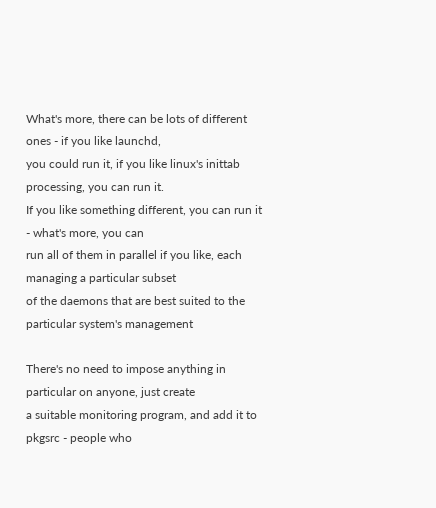What's more, there can be lots of different ones - if you like launchd,
you could run it, if you like linux's inittab processing, you can run it.
If you like something different, you can run it - what's more, you can
run all of them in parallel if you like, each managing a particular subset
of the daemons that are best suited to the particular system's management

There's no need to impose anything in particular on anyone, just create
a suitable monitoring program, and add it to pkgsrc - people who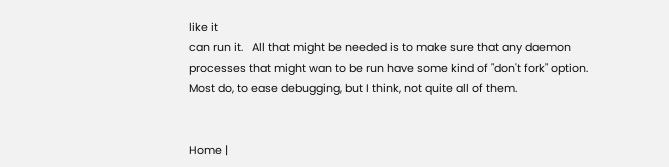like it
can run it.   All that might be needed is to make sure that any daemon
processes that might wan to be run have some kind of "don't fork" option.
Most do, to ease debugging, but I think, not quite all of them.


Home |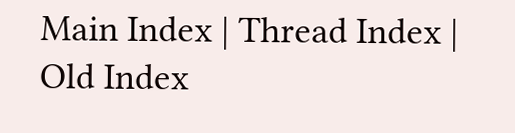Main Index | Thread Index | Old Index